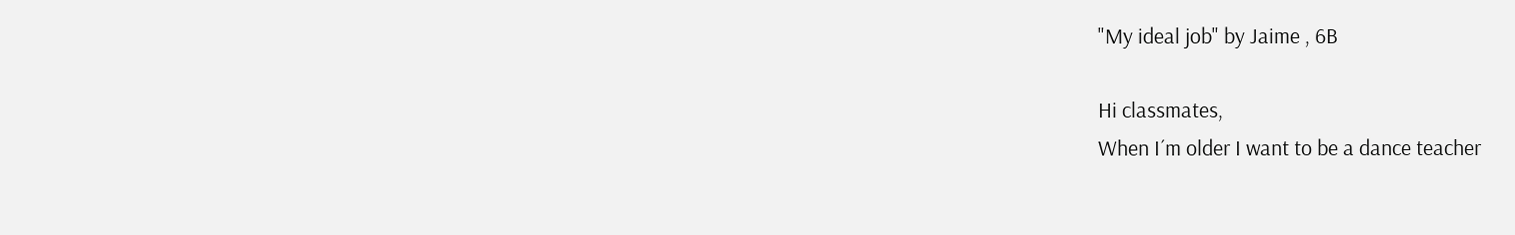"My ideal job" by Jaime , 6B

Hi classmates,
When I´m older I want to be a dance teacher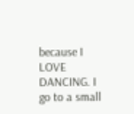because I LOVE DANCING. I go to a small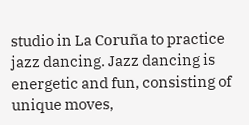studio in La Coruña to practice jazz dancing. Jazz dancing is energetic and fun, consisting of unique moves,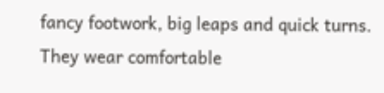fancy footwork, big leaps and quick turns.
They wear comfortable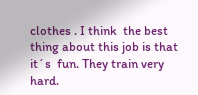clothes . I think  the best thing about this job is that it´s  fun. They train very hard.